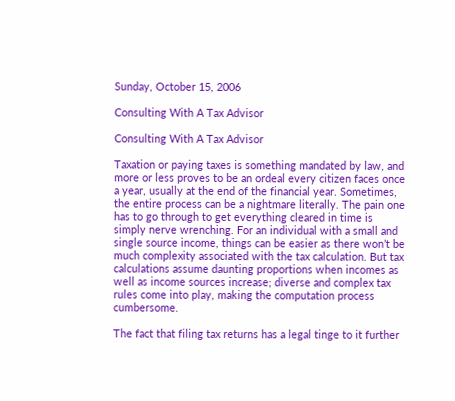Sunday, October 15, 2006

Consulting With A Tax Advisor

Consulting With A Tax Advisor

Taxation or paying taxes is something mandated by law, and more or less proves to be an ordeal every citizen faces once a year, usually at the end of the financial year. Sometimes, the entire process can be a nightmare literally. The pain one has to go through to get everything cleared in time is simply nerve wrenching. For an individual with a small and single source income, things can be easier as there won’t be much complexity associated with the tax calculation. But tax calculations assume daunting proportions when incomes as well as income sources increase; diverse and complex tax rules come into play, making the computation process cumbersome.

The fact that filing tax returns has a legal tinge to it further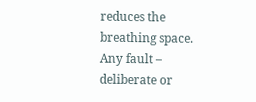reduces the breathing space. Any fault – deliberate or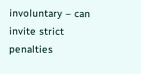involuntary – can invite strict penalties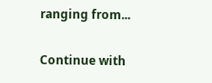ranging from...

Continue with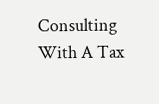Consulting With A Tax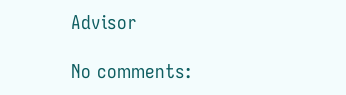Advisor

No comments: